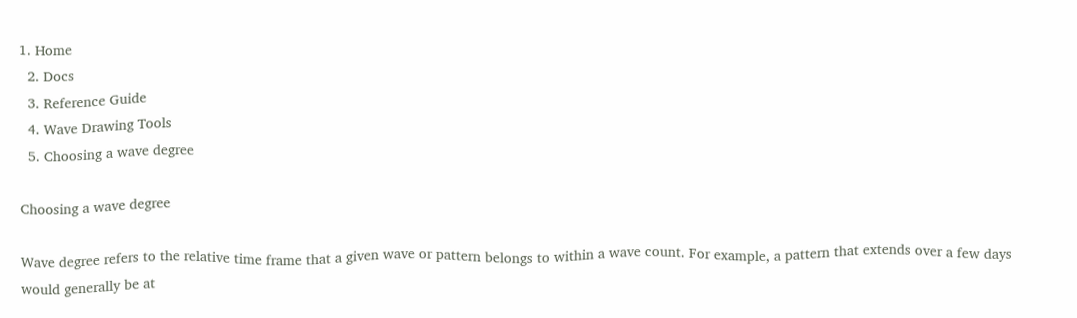1. Home
  2. Docs
  3. Reference Guide
  4. Wave Drawing Tools
  5. Choosing a wave degree

Choosing a wave degree

Wave degree refers to the relative time frame that a given wave or pattern belongs to within a wave count. For example, a pattern that extends over a few days would generally be at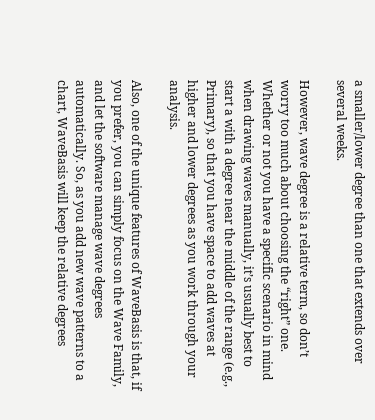a smaller/lower degree than one that extends over several weeks.

However, wave degree is a relative term, so don’t worry too much about choosing the “right” one. Whether or not you have a specific scenario in mind when drawing waves manually, it’s usually best to start a with a degree near the middle of the range (e.g., Primary), so that you have space to add waves at higher and lower degrees as you work through your analysis.

Also, one of the unique features of WaveBasis is that, if you prefer, you can simply focus on the Wave Family, and let the software manage wave degrees automatically. So, as you add new wave patterns to a chart, WaveBasis will keep the relative degrees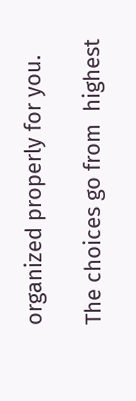organized properly for you.

The choices go from  highest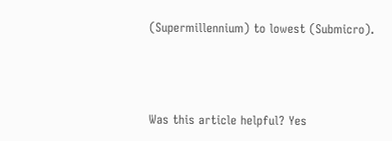(Supermillennium) to lowest (Submicro).



Was this article helpful? Yes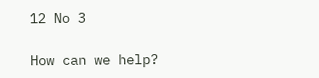12 No 3

How can we help?